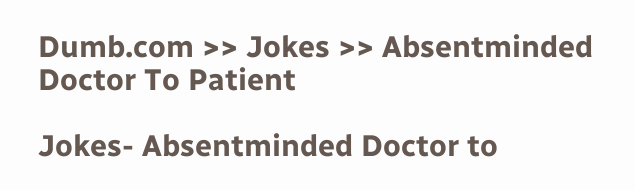Dumb.com >> Jokes >> Absentminded Doctor To Patient

Jokes- Absentminded Doctor to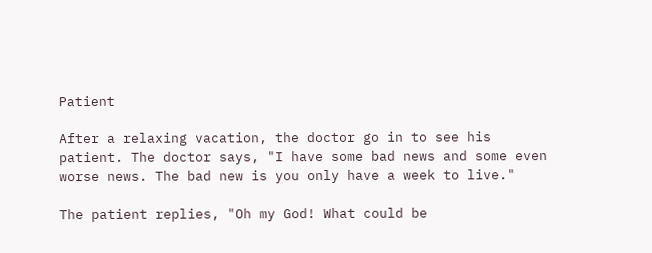Patient

After a relaxing vacation, the doctor go in to see his
patient. The doctor says, "I have some bad news and some even
worse news. The bad new is you only have a week to live."

The patient replies, "Oh my God! What could be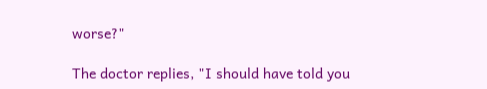worse?"

The doctor replies, "I should have told you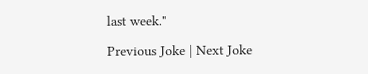last week."

Previous Joke | Next Joke